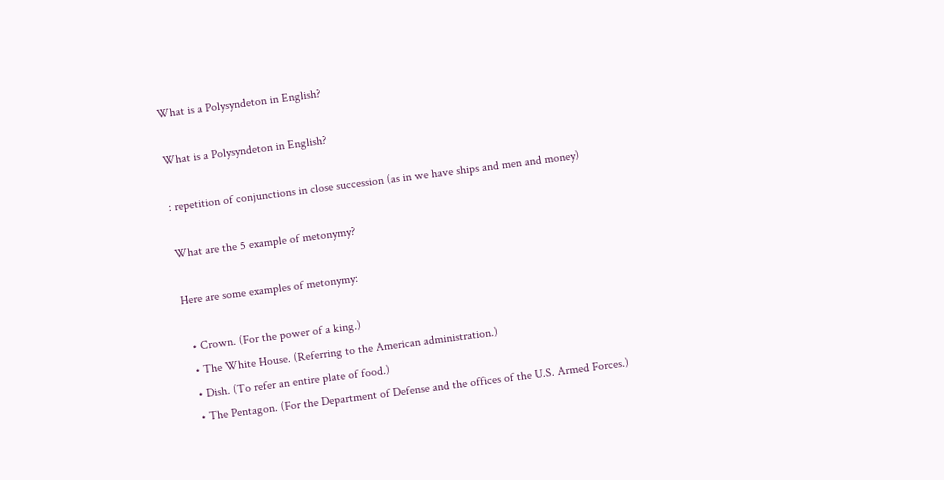What is a Polysyndeton in English?

What is a Polysyndeton in English?

: repetition of conjunctions in close succession (as in we have ships and men and money)

What are the 5 example of metonymy?

Here are some examples of metonymy:

  • Crown. (For the power of a king.)
  • The White House. (Referring to the American administration.)
  • Dish. (To refer an entire plate of food.)
  • The Pentagon. (For the Department of Defense and the offices of the U.S. Armed Forces.)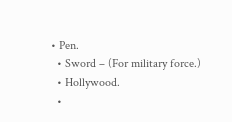• Pen.
  • Sword – (For military force.)
  • Hollywood.
  •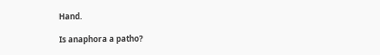Hand.

Is anaphora a patho?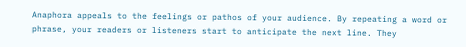Anaphora appeals to the feelings or pathos of your audience. By repeating a word or phrase, your readers or listeners start to anticipate the next line. They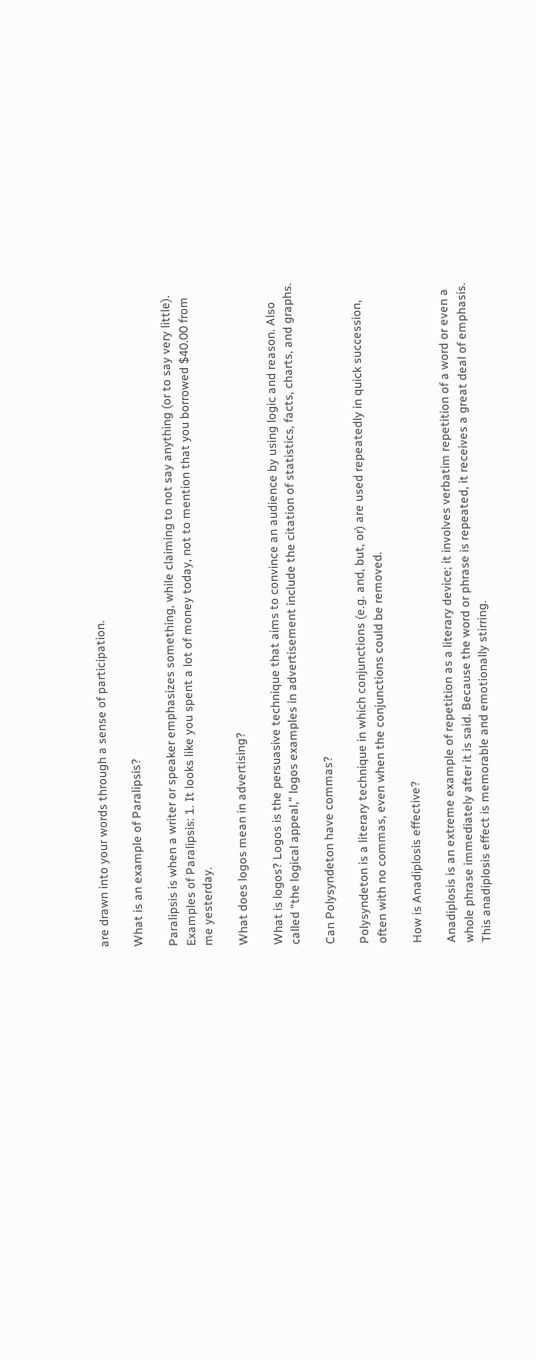are drawn into your words through a sense of participation.

What is an example of Paralipsis?

Paralipsis is when a writer or speaker emphasizes something, while claiming to not say anything (or to say very little). Examples of Paralipsis: 1. It looks like you spent a lot of money today, not to mention that you borrowed $40.00 from me yesterday.

What does logos mean in advertising?

What is logos? Logos is the persuasive technique that aims to convince an audience by using logic and reason. Also called “the logical appeal,” logos examples in advertisement include the citation of statistics, facts, charts, and graphs.

Can Polysyndeton have commas?

Polysyndeton is a literary technique in which conjunctions (e.g. and, but, or) are used repeatedly in quick succession, often with no commas, even when the conjunctions could be removed.

How is Anadiplosis effective?

Anadiplosis is an extreme example of repetition as a literary device; it involves verbatim repetition of a word or even a whole phrase immediately after it is said. Because the word or phrase is repeated, it receives a great deal of emphasis. This anadiplosis effect is memorable and emotionally stirring.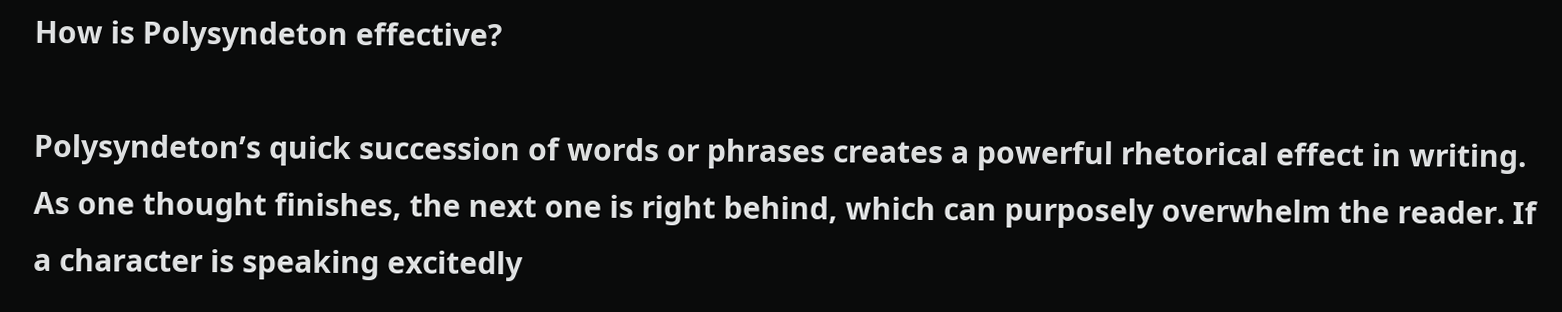How is Polysyndeton effective?

Polysyndeton’s quick succession of words or phrases creates a powerful rhetorical effect in writing. As one thought finishes, the next one is right behind, which can purposely overwhelm the reader. If a character is speaking excitedly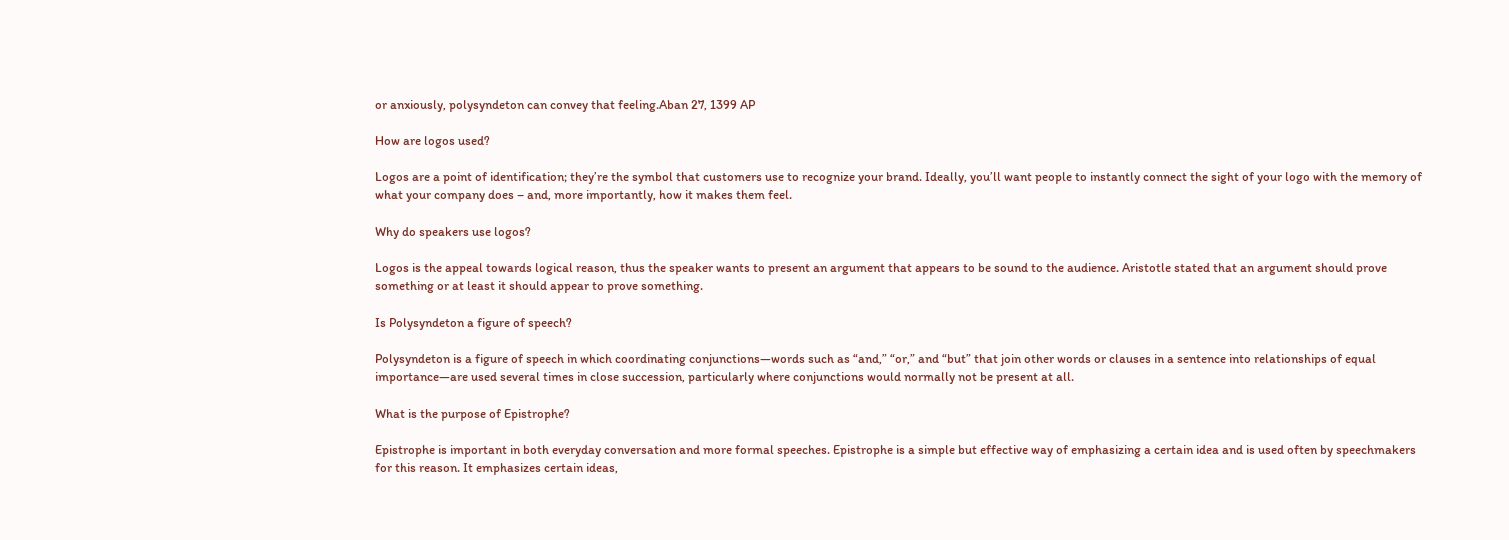or anxiously, polysyndeton can convey that feeling.Aban 27, 1399 AP

How are logos used?

Logos are a point of identification; they’re the symbol that customers use to recognize your brand. Ideally, you’ll want people to instantly connect the sight of your logo with the memory of what your company does – and, more importantly, how it makes them feel.

Why do speakers use logos?

Logos is the appeal towards logical reason, thus the speaker wants to present an argument that appears to be sound to the audience. Aristotle stated that an argument should prove something or at least it should appear to prove something.

Is Polysyndeton a figure of speech?

Polysyndeton is a figure of speech in which coordinating conjunctions—words such as “and,” “or,” and “but” that join other words or clauses in a sentence into relationships of equal importance—are used several times in close succession, particularly where conjunctions would normally not be present at all.

What is the purpose of Epistrophe?

Epistrophe is important in both everyday conversation and more formal speeches. Epistrophe is a simple but effective way of emphasizing a certain idea and is used often by speechmakers for this reason. It emphasizes certain ideas,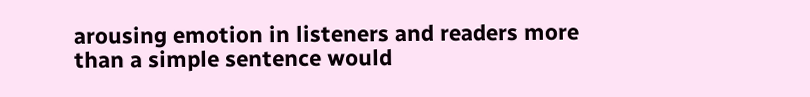arousing emotion in listeners and readers more than a simple sentence would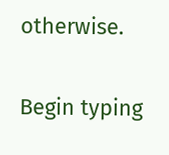otherwise.

Begin typing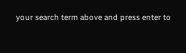your search term above and press enter to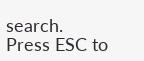search. Press ESC to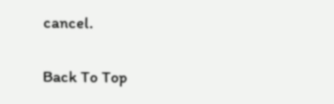cancel.

Back To Top